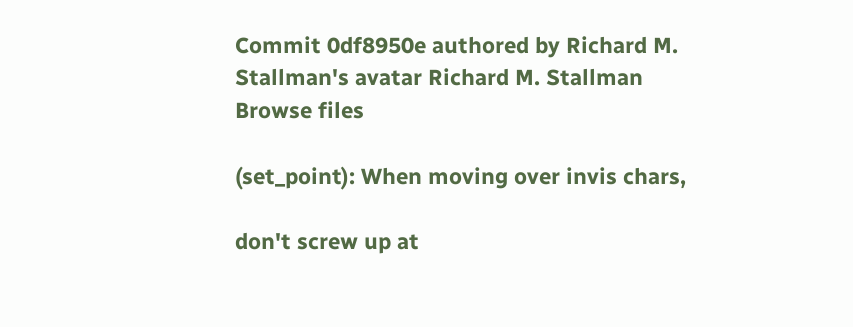Commit 0df8950e authored by Richard M. Stallman's avatar Richard M. Stallman
Browse files

(set_point): When moving over invis chars,

don't screw up at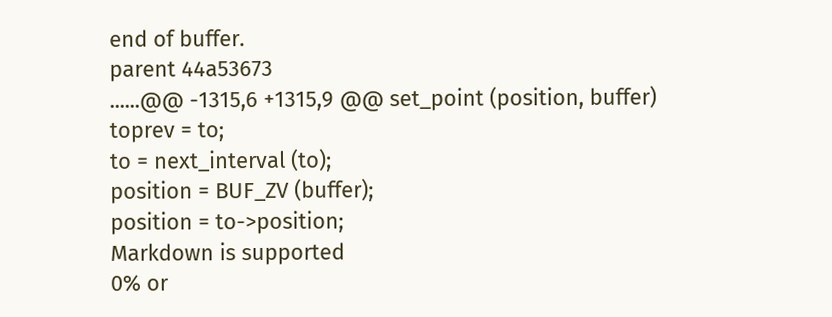end of buffer.
parent 44a53673
......@@ -1315,6 +1315,9 @@ set_point (position, buffer)
toprev = to;
to = next_interval (to);
position = BUF_ZV (buffer);
position = to->position;
Markdown is supported
0% or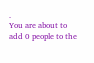.
You are about to add 0 people to the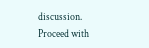discussion. Proceed with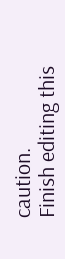caution.
Finish editing this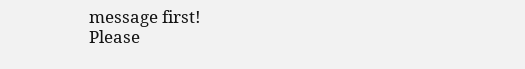message first!
Please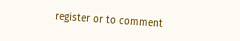register or to comment